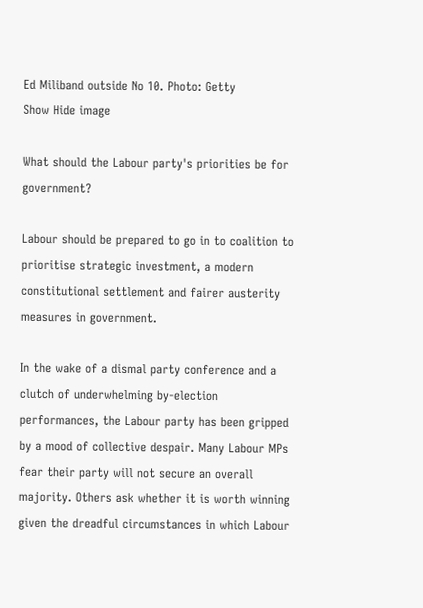Ed Miliband outside No 10. Photo: Getty
Show Hide image

What should the Labour party's priorities be for government?

Labour should be prepared to go in to coalition to prioritise strategic investment, a modern constitutional settlement and fairer austerity measures in government.

In the wake of a dismal party conference and a clutch of underwhelming by-election performances, the Labour party has been gripped by a mood of collective despair. Many Labour MPs fear their party will not secure an overall majority. Others ask whether it is worth winning given the dreadful circumstances in which Labour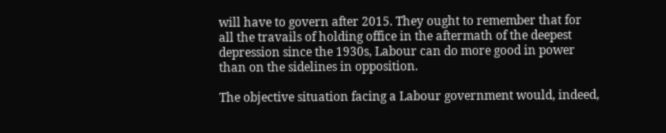will have to govern after 2015. They ought to remember that for all the travails of holding office in the aftermath of the deepest depression since the 1930s, Labour can do more good in power than on the sidelines in opposition.

The objective situation facing a Labour government would, indeed,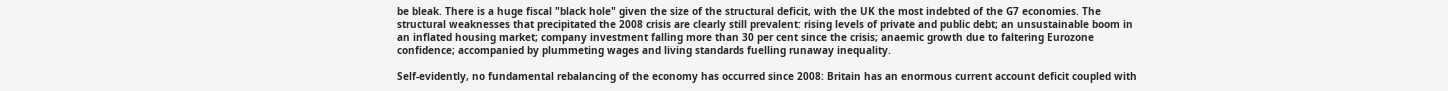be bleak. There is a huge fiscal "black hole" given the size of the structural deficit, with the UK the most indebted of the G7 economies. The structural weaknesses that precipitated the 2008 crisis are clearly still prevalent: rising levels of private and public debt; an unsustainable boom in an inflated housing market; company investment falling more than 30 per cent since the crisis; anaemic growth due to faltering Eurozone confidence; accompanied by plummeting wages and living standards fuelling runaway inequality.

Self-evidently, no fundamental rebalancing of the economy has occurred since 2008: Britain has an enormous current account deficit coupled with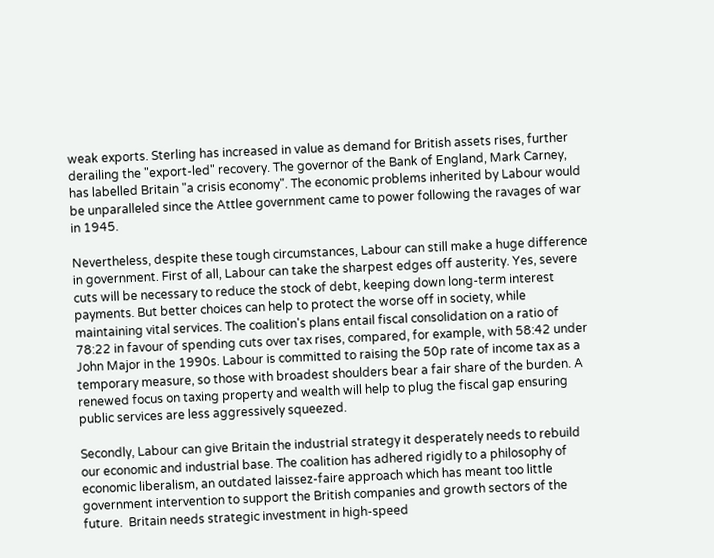weak exports. Sterling has increased in value as demand for British assets rises, further derailing the "export-led" recovery. The governor of the Bank of England, Mark Carney, has labelled Britain "a crisis economy". The economic problems inherited by Labour would be unparalleled since the Attlee government came to power following the ravages of war in 1945.

Nevertheless, despite these tough circumstances, Labour can still make a huge difference in government. First of all, Labour can take the sharpest edges off austerity. Yes, severe cuts will be necessary to reduce the stock of debt, keeping down long-term interest payments. But better choices can help to protect the worse off in society, while maintaining vital services. The coalition's plans entail fiscal consolidation on a ratio of 78:22 in favour of spending cuts over tax rises, compared, for example, with 58:42 under John Major in the 1990s. Labour is committed to raising the 50p rate of income tax as a temporary measure, so those with broadest shoulders bear a fair share of the burden. A renewed focus on taxing property and wealth will help to plug the fiscal gap ensuring public services are less aggressively squeezed.

Secondly, Labour can give Britain the industrial strategy it desperately needs to rebuild our economic and industrial base. The coalition has adhered rigidly to a philosophy of economic liberalism, an outdated laissez-faire approach which has meant too little government intervention to support the British companies and growth sectors of the future.  Britain needs strategic investment in high-speed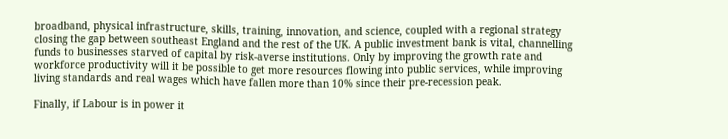broadband, physical infrastructure, skills, training, innovation, and science, coupled with a regional strategy closing the gap between southeast England and the rest of the UK. A public investment bank is vital, channelling funds to businesses starved of capital by risk-averse institutions. Only by improving the growth rate and workforce productivity will it be possible to get more resources flowing into public services, while improving living standards and real wages which have fallen more than 10% since their pre-recession peak.

Finally, if Labour is in power it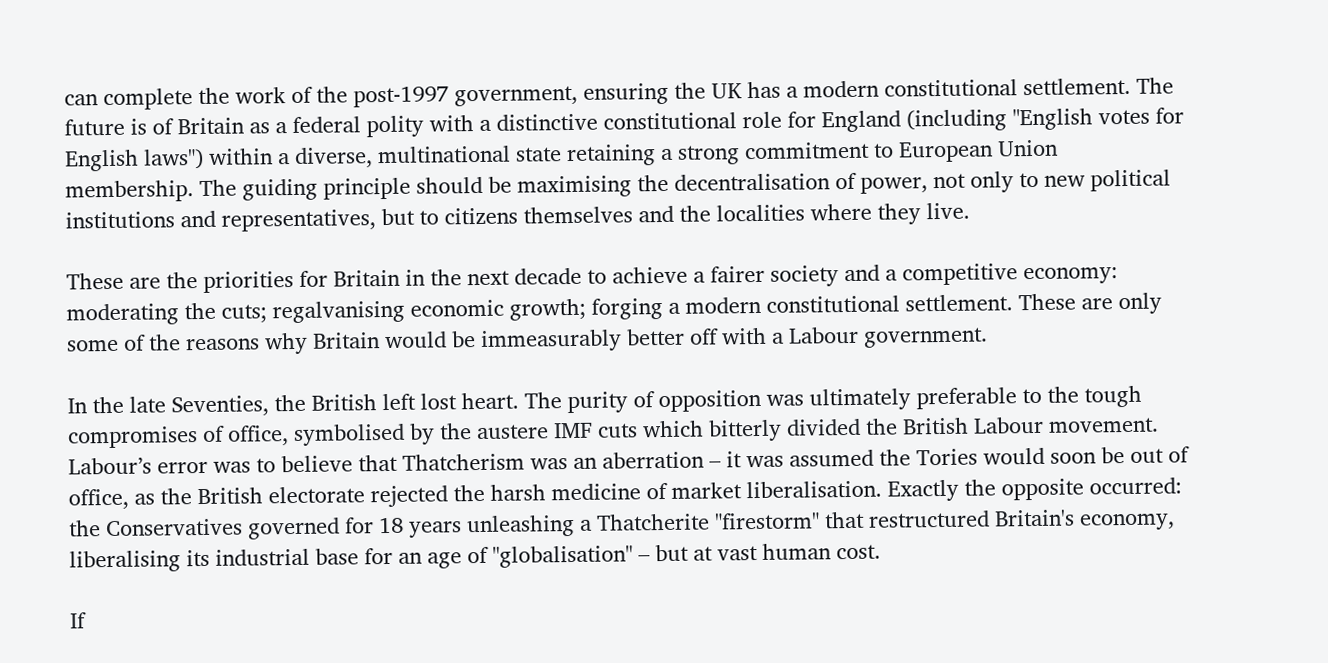can complete the work of the post-1997 government, ensuring the UK has a modern constitutional settlement. The future is of Britain as a federal polity with a distinctive constitutional role for England (including "English votes for English laws") within a diverse, multinational state retaining a strong commitment to European Union membership. The guiding principle should be maximising the decentralisation of power, not only to new political institutions and representatives, but to citizens themselves and the localities where they live.

These are the priorities for Britain in the next decade to achieve a fairer society and a competitive economy: moderating the cuts; regalvanising economic growth; forging a modern constitutional settlement. These are only some of the reasons why Britain would be immeasurably better off with a Labour government.

In the late Seventies, the British left lost heart. The purity of opposition was ultimately preferable to the tough compromises of office, symbolised by the austere IMF cuts which bitterly divided the British Labour movement. Labour’s error was to believe that Thatcherism was an aberration – it was assumed the Tories would soon be out of office, as the British electorate rejected the harsh medicine of market liberalisation. Exactly the opposite occurred: the Conservatives governed for 18 years unleashing a Thatcherite "firestorm" that restructured Britain's economy, liberalising its industrial base for an age of "globalisation" – but at vast human cost.

If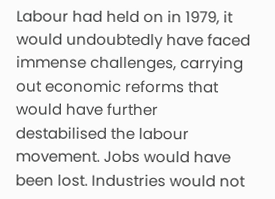Labour had held on in 1979, it would undoubtedly have faced immense challenges, carrying out economic reforms that would have further destabilised the labour movement. Jobs would have been lost. Industries would not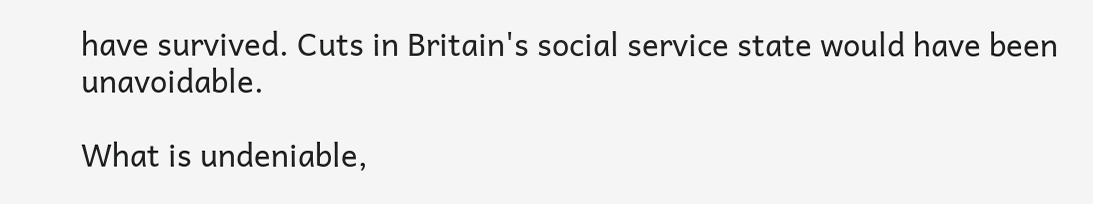have survived. Cuts in Britain's social service state would have been unavoidable.

What is undeniable,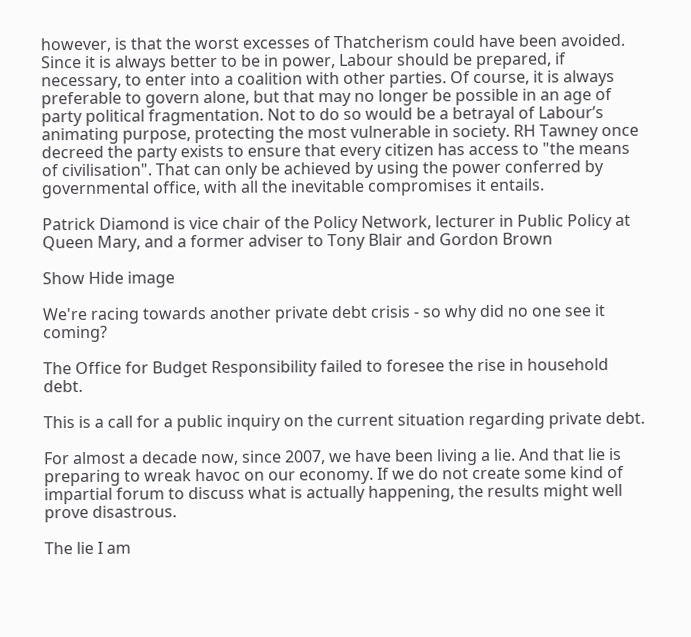however, is that the worst excesses of Thatcherism could have been avoided. Since it is always better to be in power, Labour should be prepared, if necessary, to enter into a coalition with other parties. Of course, it is always preferable to govern alone, but that may no longer be possible in an age of party political fragmentation. Not to do so would be a betrayal of Labour’s animating purpose, protecting the most vulnerable in society. RH Tawney once decreed the party exists to ensure that every citizen has access to "the means of civilisation". That can only be achieved by using the power conferred by governmental office, with all the inevitable compromises it entails.

Patrick Diamond is vice chair of the Policy Network, lecturer in Public Policy at Queen Mary, and a former adviser to Tony Blair and Gordon Brown

Show Hide image

We're racing towards another private debt crisis - so why did no one see it coming?

The Office for Budget Responsibility failed to foresee the rise in household debt.

This is a call for a public inquiry on the current situation regarding private debt.

For almost a decade now, since 2007, we have been living a lie. And that lie is preparing to wreak havoc on our economy. If we do not create some kind of impartial forum to discuss what is actually happening, the results might well prove disastrous.

The lie I am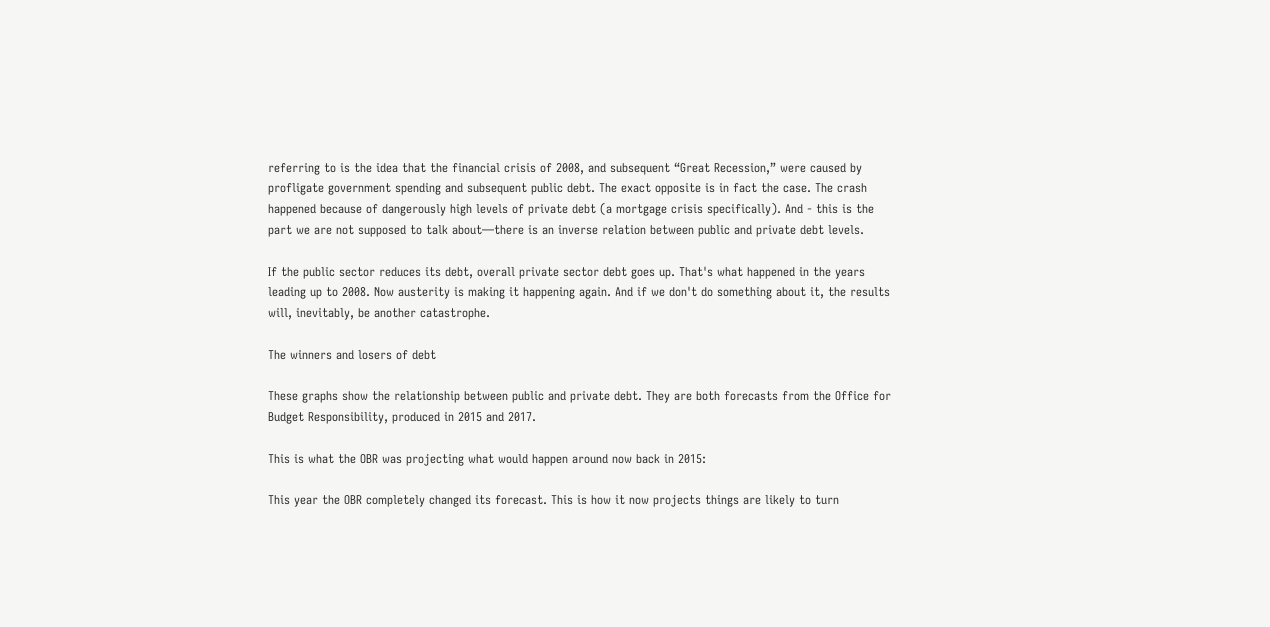referring to is the idea that the financial crisis of 2008, and subsequent “Great Recession,” were caused by profligate government spending and subsequent public debt. The exact opposite is in fact the case. The crash happened because of dangerously high levels of private debt (a mortgage crisis specifically). And - this is the part we are not supposed to talk about—there is an inverse relation between public and private debt levels.

If the public sector reduces its debt, overall private sector debt goes up. That's what happened in the years leading up to 2008. Now austerity is making it happening again. And if we don't do something about it, the results will, inevitably, be another catastrophe.

The winners and losers of debt

These graphs show the relationship between public and private debt. They are both forecasts from the Office for Budget Responsibility, produced in 2015 and 2017.

This is what the OBR was projecting what would happen around now back in 2015:

This year the OBR completely changed its forecast. This is how it now projects things are likely to turn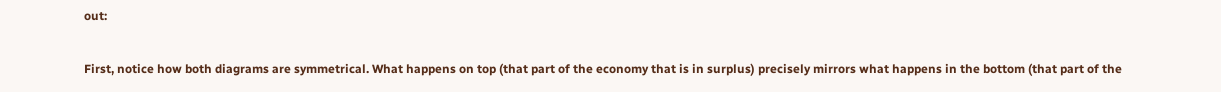out:

First, notice how both diagrams are symmetrical. What happens on top (that part of the economy that is in surplus) precisely mirrors what happens in the bottom (that part of the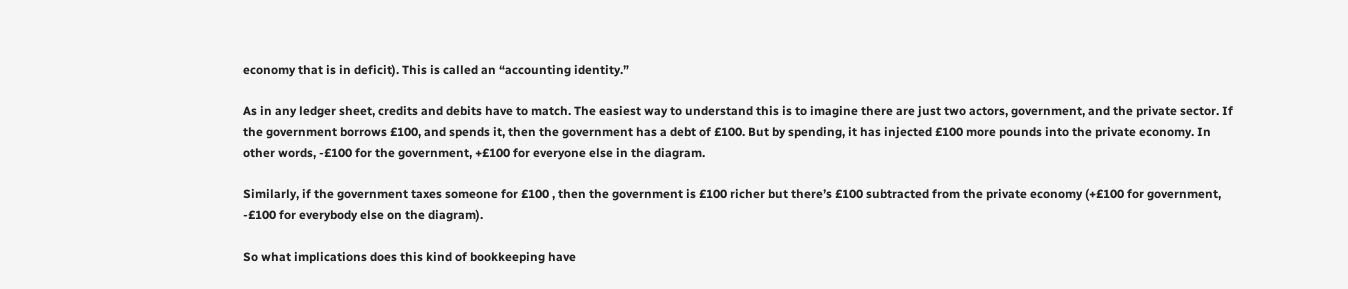economy that is in deficit). This is called an “accounting identity.”

As in any ledger sheet, credits and debits have to match. The easiest way to understand this is to imagine there are just two actors, government, and the private sector. If the government borrows £100, and spends it, then the government has a debt of £100. But by spending, it has injected £100 more pounds into the private economy. In other words, -£100 for the government, +£100 for everyone else in the diagram.

Similarly, if the government taxes someone for £100 , then the government is £100 richer but there’s £100 subtracted from the private economy (+£100 for government, -£100 for everybody else on the diagram).

So what implications does this kind of bookkeeping have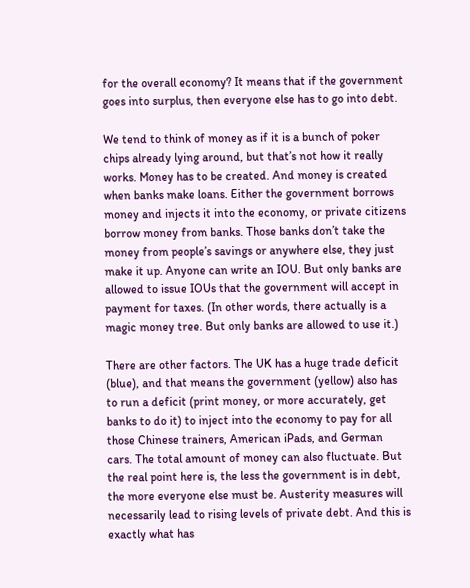for the overall economy? It means that if the government goes into surplus, then everyone else has to go into debt.

We tend to think of money as if it is a bunch of poker chips already lying around, but that’s not how it really works. Money has to be created. And money is created when banks make loans. Either the government borrows money and injects it into the economy, or private citizens borrow money from banks. Those banks don’t take the money from people’s savings or anywhere else, they just make it up. Anyone can write an IOU. But only banks are allowed to issue IOUs that the government will accept in payment for taxes. (In other words, there actually is a magic money tree. But only banks are allowed to use it.)

There are other factors. The UK has a huge trade deficit (blue), and that means the government (yellow) also has to run a deficit (print money, or more accurately, get banks to do it) to inject into the economy to pay for all those Chinese trainers, American iPads, and German cars. The total amount of money can also fluctuate. But the real point here is, the less the government is in debt, the more everyone else must be. Austerity measures will necessarily lead to rising levels of private debt. And this is exactly what has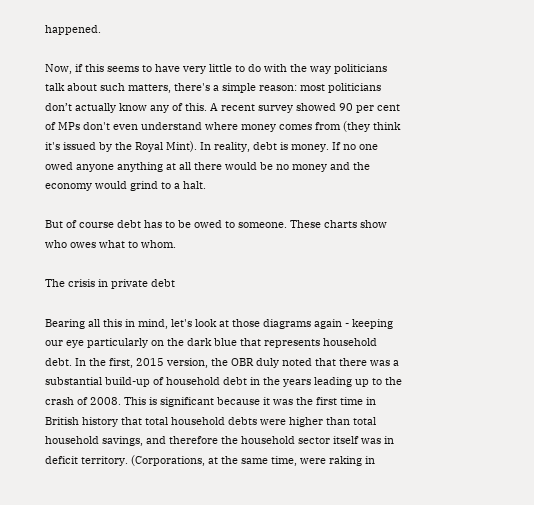happened.

Now, if this seems to have very little to do with the way politicians talk about such matters, there's a simple reason: most politicians don’t actually know any of this. A recent survey showed 90 per cent of MPs don't even understand where money comes from (they think it's issued by the Royal Mint). In reality, debt is money. If no one owed anyone anything at all there would be no money and the economy would grind to a halt.

But of course debt has to be owed to someone. These charts show who owes what to whom.

The crisis in private debt

Bearing all this in mind, let's look at those diagrams again - keeping our eye particularly on the dark blue that represents household debt. In the first, 2015 version, the OBR duly noted that there was a substantial build-up of household debt in the years leading up to the crash of 2008. This is significant because it was the first time in British history that total household debts were higher than total household savings, and therefore the household sector itself was in deficit territory. (Corporations, at the same time, were raking in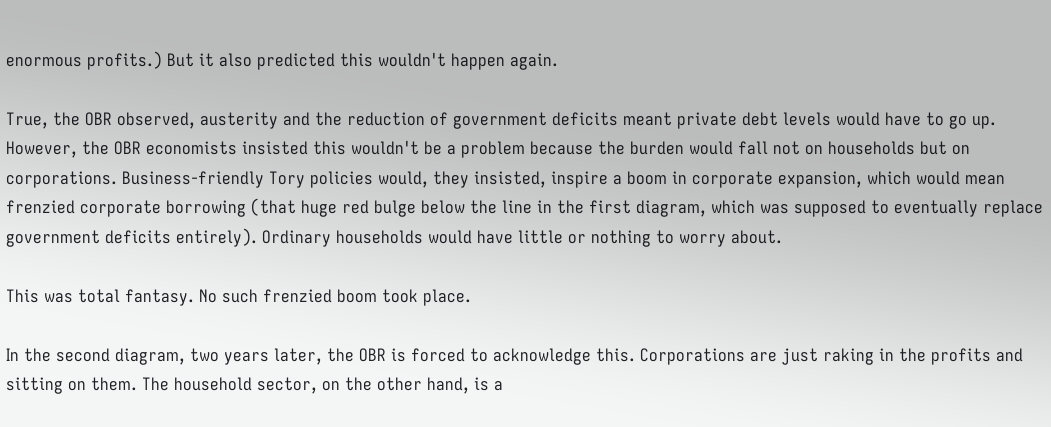enormous profits.) But it also predicted this wouldn't happen again.

True, the OBR observed, austerity and the reduction of government deficits meant private debt levels would have to go up. However, the OBR economists insisted this wouldn't be a problem because the burden would fall not on households but on corporations. Business-friendly Tory policies would, they insisted, inspire a boom in corporate expansion, which would mean frenzied corporate borrowing (that huge red bulge below the line in the first diagram, which was supposed to eventually replace government deficits entirely). Ordinary households would have little or nothing to worry about.

This was total fantasy. No such frenzied boom took place.

In the second diagram, two years later, the OBR is forced to acknowledge this. Corporations are just raking in the profits and sitting on them. The household sector, on the other hand, is a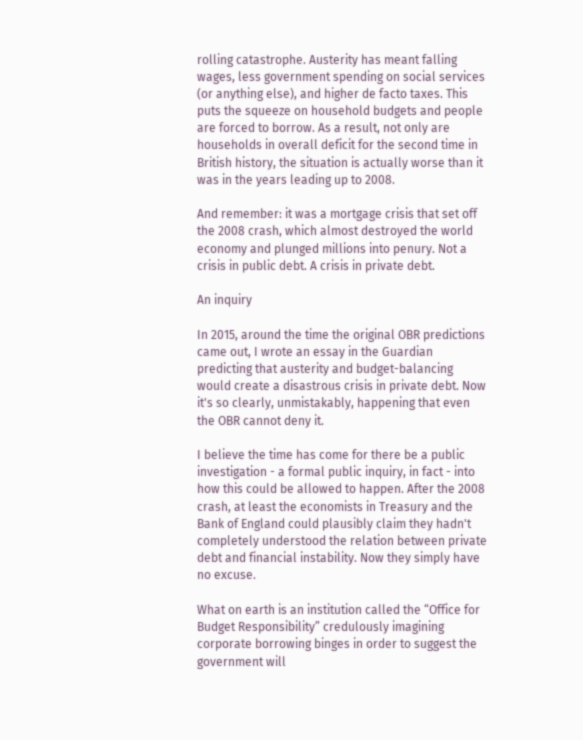rolling catastrophe. Austerity has meant falling wages, less government spending on social services (or anything else), and higher de facto taxes. This puts the squeeze on household budgets and people are forced to borrow. As a result, not only are households in overall deficit for the second time in British history, the situation is actually worse than it was in the years leading up to 2008.

And remember: it was a mortgage crisis that set off the 2008 crash, which almost destroyed the world economy and plunged millions into penury. Not a crisis in public debt. A crisis in private debt.

An inquiry

In 2015, around the time the original OBR predictions came out, I wrote an essay in the Guardian predicting that austerity and budget-balancing would create a disastrous crisis in private debt. Now it's so clearly, unmistakably, happening that even the OBR cannot deny it.

I believe the time has come for there be a public investigation - a formal public inquiry, in fact - into how this could be allowed to happen. After the 2008 crash, at least the economists in Treasury and the Bank of England could plausibly claim they hadn't completely understood the relation between private debt and financial instability. Now they simply have no excuse.

What on earth is an institution called the “Office for Budget Responsibility” credulously imagining corporate borrowing binges in order to suggest the government will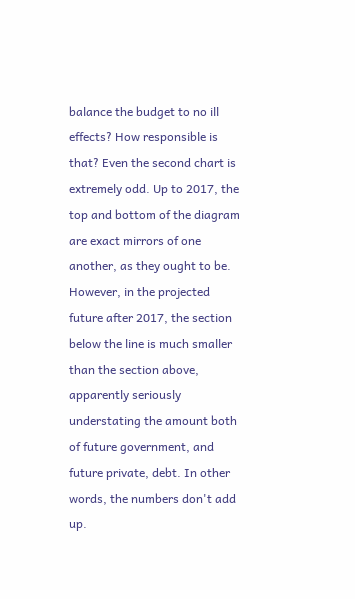balance the budget to no ill effects? How responsible is that? Even the second chart is extremely odd. Up to 2017, the top and bottom of the diagram are exact mirrors of one another, as they ought to be. However, in the projected future after 2017, the section below the line is much smaller than the section above, apparently seriously understating the amount both of future government, and future private, debt. In other words, the numbers don't add up.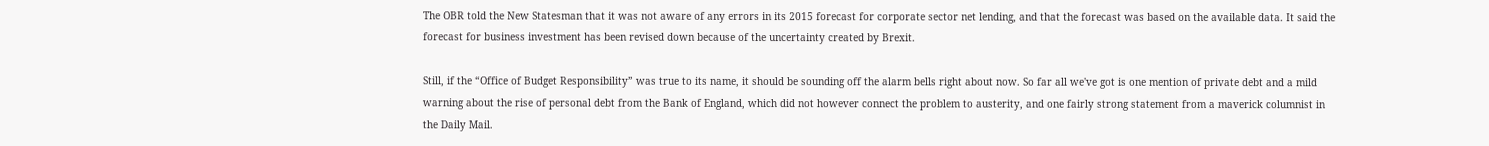The OBR told the New Statesman that it was not aware of any errors in its 2015 forecast for corporate sector net lending, and that the forecast was based on the available data. It said the forecast for business investment has been revised down because of the uncertainty created by Brexit.

Still, if the “Office of Budget Responsibility” was true to its name, it should be sounding off the alarm bells right about now. So far all we've got is one mention of private debt and a mild warning about the rise of personal debt from the Bank of England, which did not however connect the problem to austerity, and one fairly strong statement from a maverick columnist in the Daily Mail.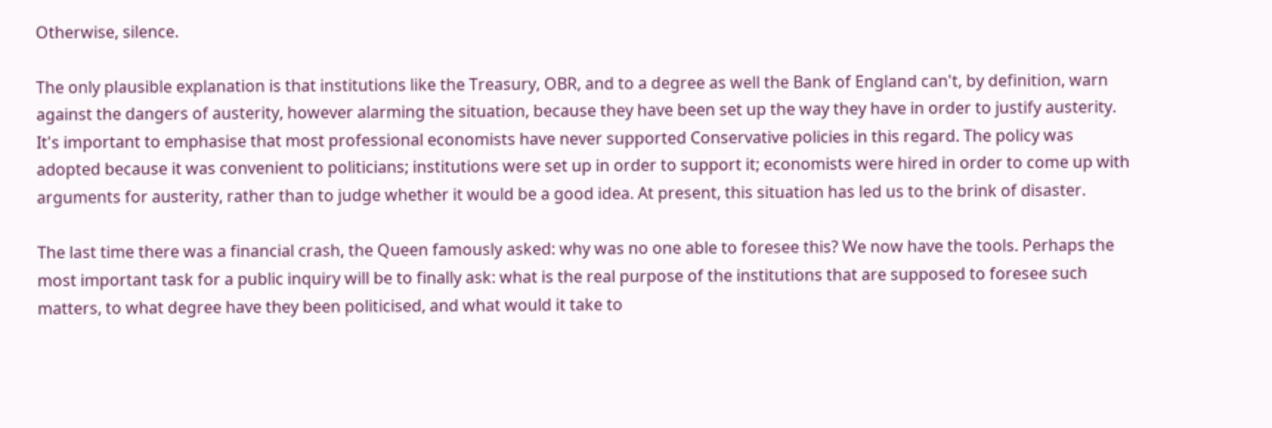Otherwise, silence.

The only plausible explanation is that institutions like the Treasury, OBR, and to a degree as well the Bank of England can't, by definition, warn against the dangers of austerity, however alarming the situation, because they have been set up the way they have in order to justify austerity. It's important to emphasise that most professional economists have never supported Conservative policies in this regard. The policy was adopted because it was convenient to politicians; institutions were set up in order to support it; economists were hired in order to come up with arguments for austerity, rather than to judge whether it would be a good idea. At present, this situation has led us to the brink of disaster.

The last time there was a financial crash, the Queen famously asked: why was no one able to foresee this? We now have the tools. Perhaps the most important task for a public inquiry will be to finally ask: what is the real purpose of the institutions that are supposed to foresee such matters, to what degree have they been politicised, and what would it take to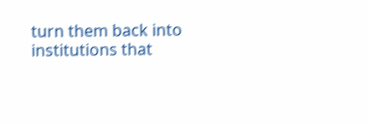turn them back into institutions that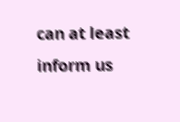can at least inform us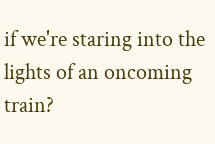if we're staring into the lights of an oncoming train?